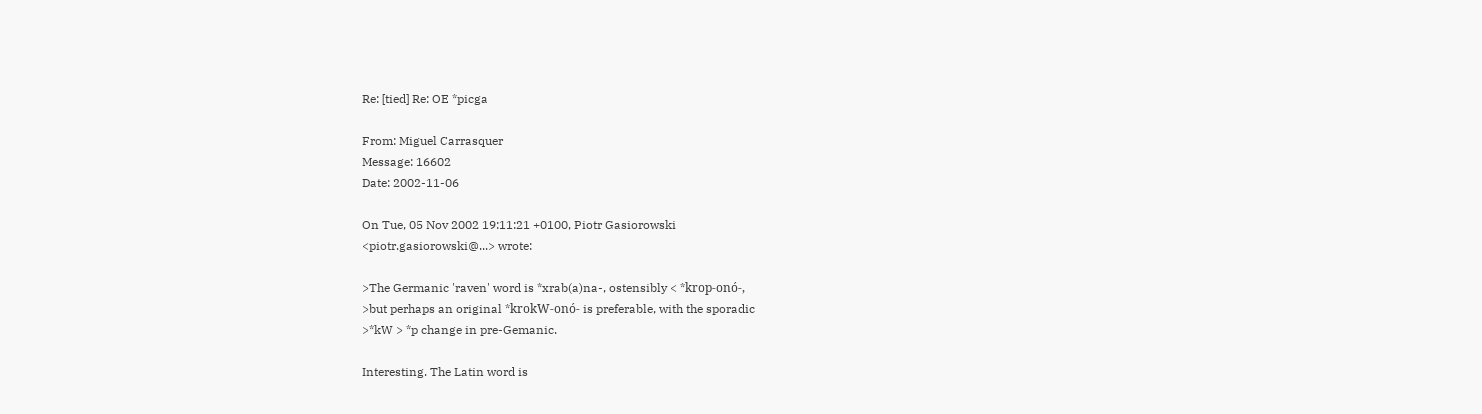Re: [tied] Re: OE *picga

From: Miguel Carrasquer
Message: 16602
Date: 2002-11-06

On Tue, 05 Nov 2002 19:11:21 +0100, Piotr Gasiorowski
<piotr.gasiorowski@...> wrote:

>The Germanic 'raven' word is *xrab(a)na-, ostensibly < *krop-onó-,
>but perhaps an original *krokW-onó- is preferable, with the sporadic
>*kW > *p change in pre-Gemanic.

Interesting. The Latin word is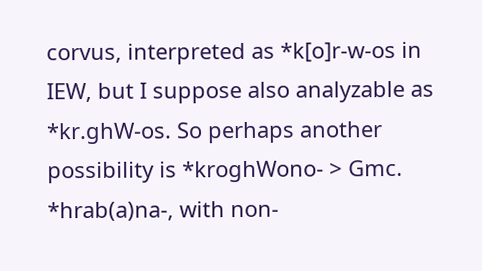corvus, interpreted as *k[o]r-w-os in
IEW, but I suppose also analyzable as *kr.ghW-os. So perhaps another
possibility is *kroghWono- > Gmc. *hrab(a)na-, with non-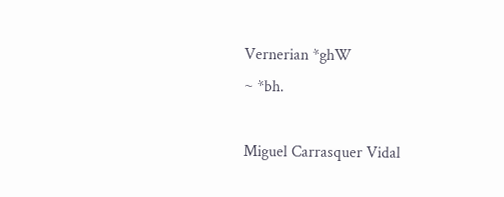Vernerian *ghW
~ *bh.

Miguel Carrasquer Vidal